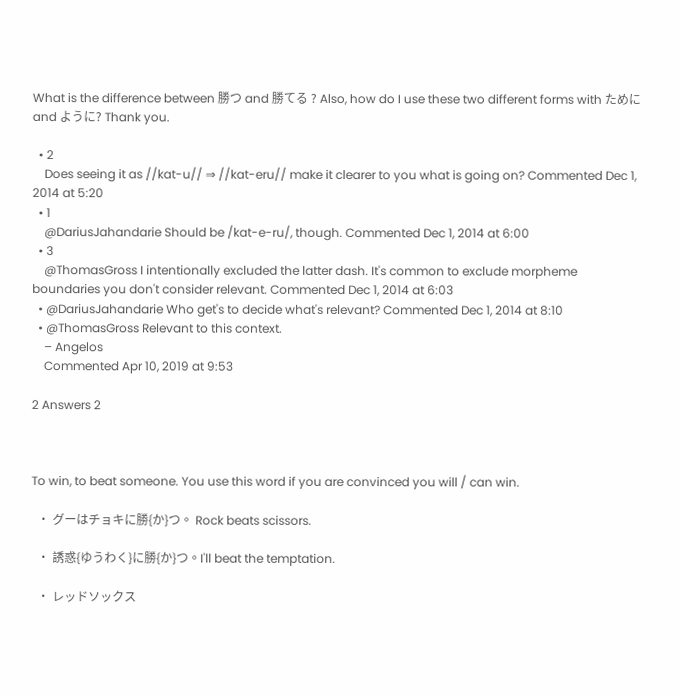What is the difference between 勝つ and 勝てる ? Also, how do I use these two different forms with ために and ように? Thank you.

  • 2
    Does seeing it as //kat-u// ⇒ //kat-eru// make it clearer to you what is going on? Commented Dec 1, 2014 at 5:20
  • 1
    @DariusJahandarie Should be /kat-e-ru/, though. Commented Dec 1, 2014 at 6:00
  • 3
    @ThomasGross I intentionally excluded the latter dash. It's common to exclude morpheme boundaries you don't consider relevant. Commented Dec 1, 2014 at 6:03
  • @DariusJahandarie Who get's to decide what's relevant? Commented Dec 1, 2014 at 8:10
  • @ThomasGross Relevant to this context.
    – Angelos
    Commented Apr 10, 2019 at 9:53

2 Answers 2



To win, to beat someone. You use this word if you are convinced you will / can win.

  • グーはチョキに勝{か}つ。 Rock beats scissors.

  • 誘惑{ゆうわく}に勝{か}つ。I'll beat the temptation.

  • レッドソックス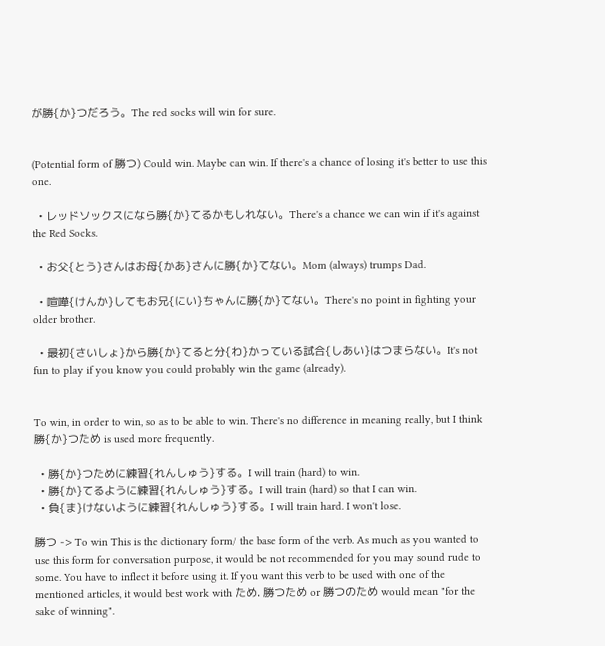が勝{か}つだろう。The red socks will win for sure.


(Potential form of 勝つ) Could win. Maybe can win. If there's a chance of losing it's better to use this one.

  • レッドソックスになら勝{か}てるかもしれない。There's a chance we can win if it's against the Red Socks.

  • お父{とう}さんはお母{かあ}さんに勝{か}てない。Mom (always) trumps Dad.

  • 喧嘩{けんか}してもお兄{にい}ちゃんに勝{か}てない。There's no point in fighting your older brother.

  • 最初{さいしょ}から勝{か}てると分{わ}かっている試合{しあい}はつまらない。It's not fun to play if you know you could probably win the game (already).


To win, in order to win, so as to be able to win. There's no difference in meaning really, but I think 勝{か}つため is used more frequently.

  • 勝{か}つために練習{れんしゅう}する。I will train (hard) to win.
  • 勝{か}てるように練習{れんしゅう}する。I will train (hard) so that I can win.
  • 負{ま}けないように練習{れんしゅう}する。I will train hard. I won't lose.

勝つ -> To win This is the dictionary form/ the base form of the verb. As much as you wanted to use this form for conversation purpose, it would be not recommended for you may sound rude to some. You have to inflect it before using it. If you want this verb to be used with one of the mentioned articles, it would best work with ため. 勝つため or 勝つのため would mean "for the sake of winning".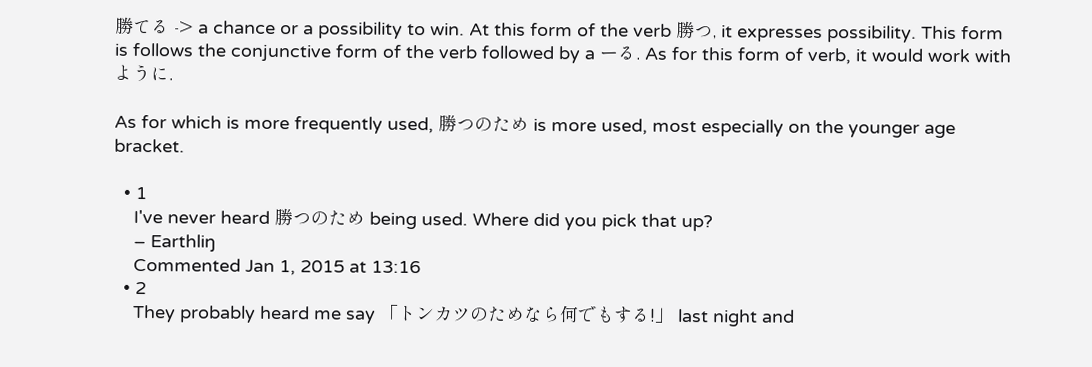勝てる -> a chance or a possibility to win. At this form of the verb 勝つ, it expresses possibility. This form is follows the conjunctive form of the verb followed by a ーる. As for this form of verb, it would work with ように.

As for which is more frequently used, 勝つのため is more used, most especially on the younger age bracket.

  • 1
    I've never heard 勝つのため being used. Where did you pick that up?
    – Earthliŋ
    Commented Jan 1, 2015 at 13:16
  • 2
    They probably heard me say 「トンカツのためなら何でもする!」 last night and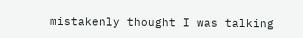mistakenly thought I was talking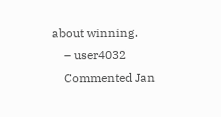about winning.
    – user4032
    Commented Jan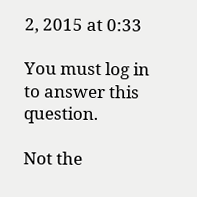2, 2015 at 0:33

You must log in to answer this question.

Not the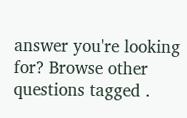answer you're looking for? Browse other questions tagged .